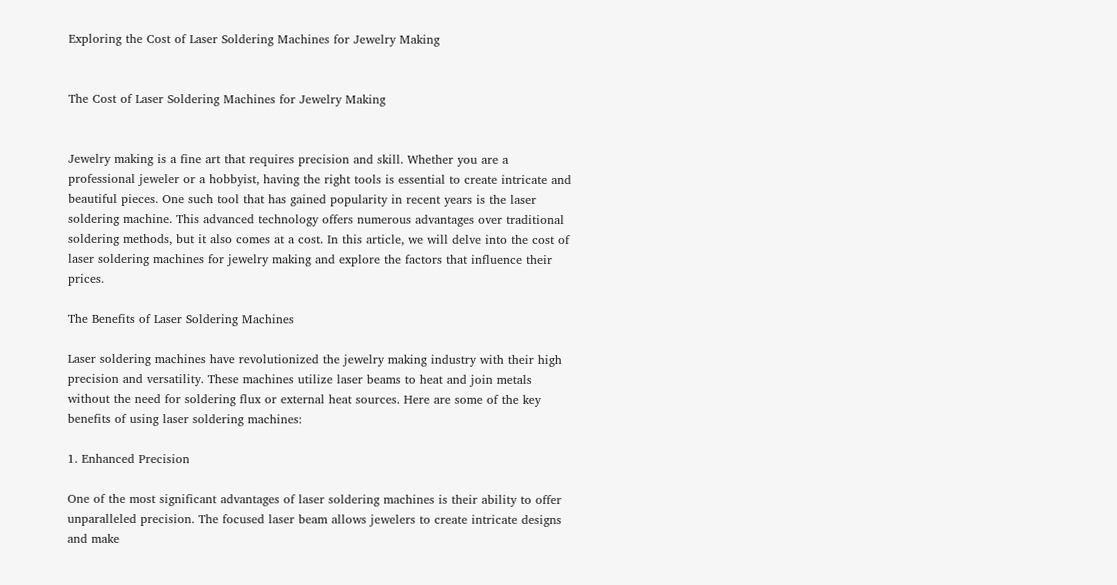Exploring the Cost of Laser Soldering Machines for Jewelry Making


The Cost of Laser Soldering Machines for Jewelry Making


Jewelry making is a fine art that requires precision and skill. Whether you are a professional jeweler or a hobbyist, having the right tools is essential to create intricate and beautiful pieces. One such tool that has gained popularity in recent years is the laser soldering machine. This advanced technology offers numerous advantages over traditional soldering methods, but it also comes at a cost. In this article, we will delve into the cost of laser soldering machines for jewelry making and explore the factors that influence their prices.

The Benefits of Laser Soldering Machines

Laser soldering machines have revolutionized the jewelry making industry with their high precision and versatility. These machines utilize laser beams to heat and join metals without the need for soldering flux or external heat sources. Here are some of the key benefits of using laser soldering machines:

1. Enhanced Precision

One of the most significant advantages of laser soldering machines is their ability to offer unparalleled precision. The focused laser beam allows jewelers to create intricate designs and make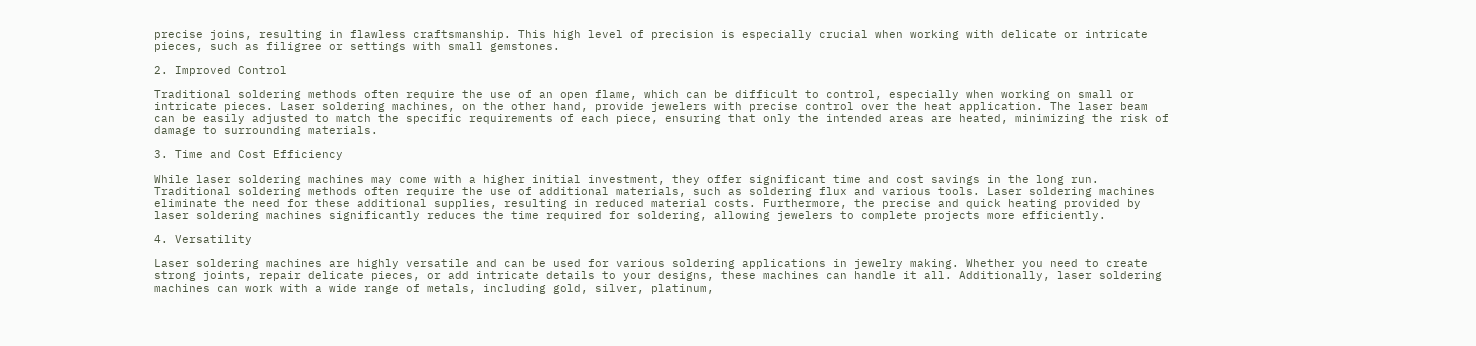precise joins, resulting in flawless craftsmanship. This high level of precision is especially crucial when working with delicate or intricate pieces, such as filigree or settings with small gemstones.

2. Improved Control

Traditional soldering methods often require the use of an open flame, which can be difficult to control, especially when working on small or intricate pieces. Laser soldering machines, on the other hand, provide jewelers with precise control over the heat application. The laser beam can be easily adjusted to match the specific requirements of each piece, ensuring that only the intended areas are heated, minimizing the risk of damage to surrounding materials.

3. Time and Cost Efficiency

While laser soldering machines may come with a higher initial investment, they offer significant time and cost savings in the long run. Traditional soldering methods often require the use of additional materials, such as soldering flux and various tools. Laser soldering machines eliminate the need for these additional supplies, resulting in reduced material costs. Furthermore, the precise and quick heating provided by laser soldering machines significantly reduces the time required for soldering, allowing jewelers to complete projects more efficiently.

4. Versatility

Laser soldering machines are highly versatile and can be used for various soldering applications in jewelry making. Whether you need to create strong joints, repair delicate pieces, or add intricate details to your designs, these machines can handle it all. Additionally, laser soldering machines can work with a wide range of metals, including gold, silver, platinum,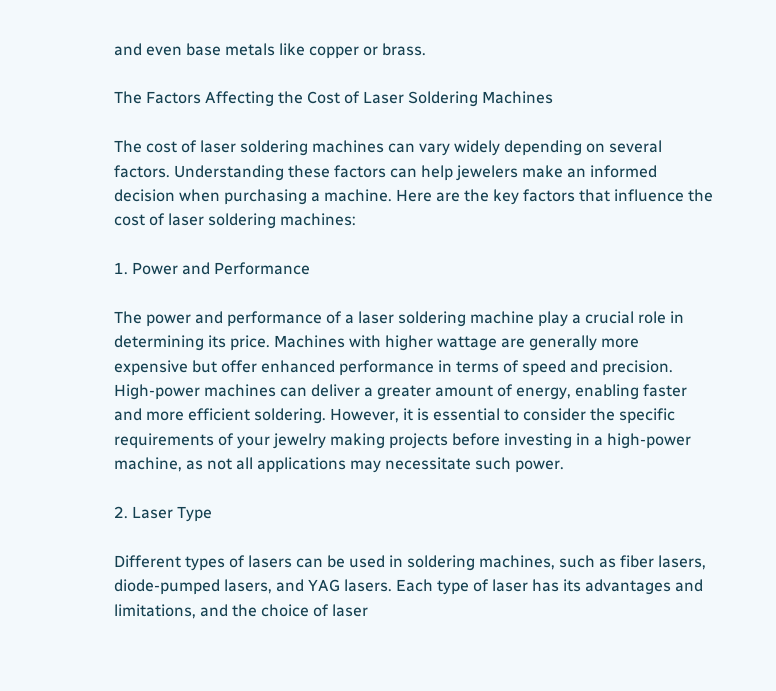and even base metals like copper or brass.

The Factors Affecting the Cost of Laser Soldering Machines

The cost of laser soldering machines can vary widely depending on several factors. Understanding these factors can help jewelers make an informed decision when purchasing a machine. Here are the key factors that influence the cost of laser soldering machines:

1. Power and Performance

The power and performance of a laser soldering machine play a crucial role in determining its price. Machines with higher wattage are generally more expensive but offer enhanced performance in terms of speed and precision. High-power machines can deliver a greater amount of energy, enabling faster and more efficient soldering. However, it is essential to consider the specific requirements of your jewelry making projects before investing in a high-power machine, as not all applications may necessitate such power.

2. Laser Type

Different types of lasers can be used in soldering machines, such as fiber lasers, diode-pumped lasers, and YAG lasers. Each type of laser has its advantages and limitations, and the choice of laser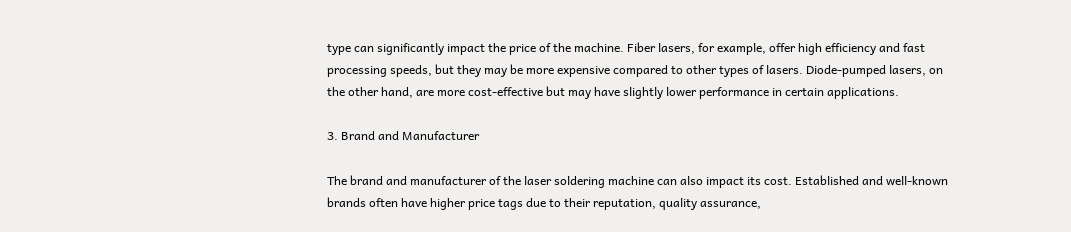type can significantly impact the price of the machine. Fiber lasers, for example, offer high efficiency and fast processing speeds, but they may be more expensive compared to other types of lasers. Diode-pumped lasers, on the other hand, are more cost-effective but may have slightly lower performance in certain applications.

3. Brand and Manufacturer

The brand and manufacturer of the laser soldering machine can also impact its cost. Established and well-known brands often have higher price tags due to their reputation, quality assurance,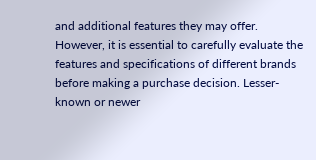and additional features they may offer. However, it is essential to carefully evaluate the features and specifications of different brands before making a purchase decision. Lesser-known or newer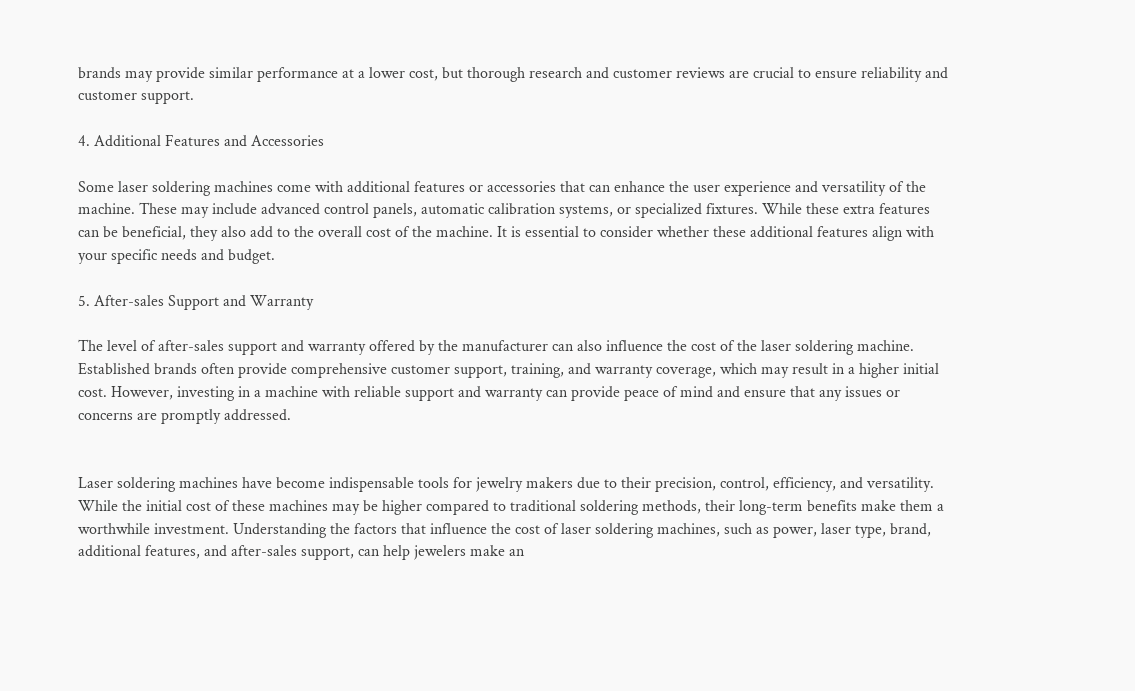brands may provide similar performance at a lower cost, but thorough research and customer reviews are crucial to ensure reliability and customer support.

4. Additional Features and Accessories

Some laser soldering machines come with additional features or accessories that can enhance the user experience and versatility of the machine. These may include advanced control panels, automatic calibration systems, or specialized fixtures. While these extra features can be beneficial, they also add to the overall cost of the machine. It is essential to consider whether these additional features align with your specific needs and budget.

5. After-sales Support and Warranty

The level of after-sales support and warranty offered by the manufacturer can also influence the cost of the laser soldering machine. Established brands often provide comprehensive customer support, training, and warranty coverage, which may result in a higher initial cost. However, investing in a machine with reliable support and warranty can provide peace of mind and ensure that any issues or concerns are promptly addressed.


Laser soldering machines have become indispensable tools for jewelry makers due to their precision, control, efficiency, and versatility. While the initial cost of these machines may be higher compared to traditional soldering methods, their long-term benefits make them a worthwhile investment. Understanding the factors that influence the cost of laser soldering machines, such as power, laser type, brand, additional features, and after-sales support, can help jewelers make an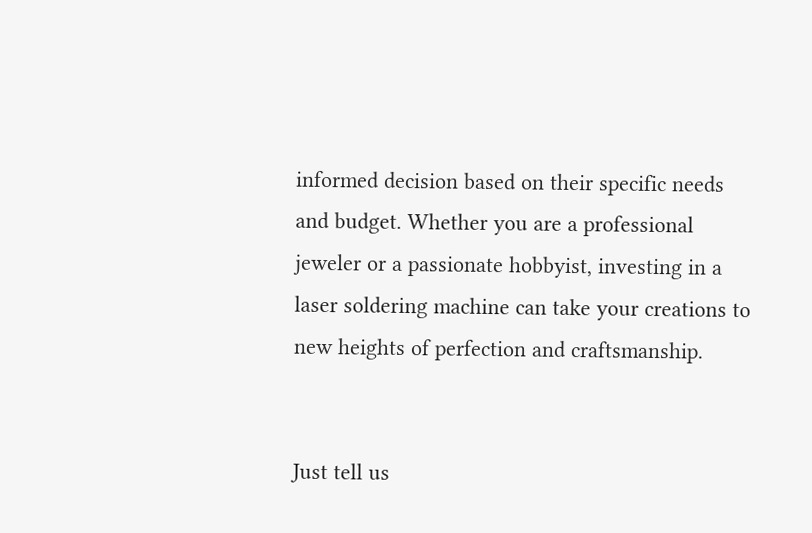informed decision based on their specific needs and budget. Whether you are a professional jeweler or a passionate hobbyist, investing in a laser soldering machine can take your creations to new heights of perfection and craftsmanship.


Just tell us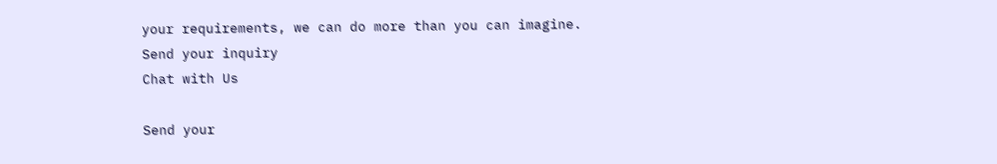your requirements, we can do more than you can imagine.
Send your inquiry
Chat with Us

Send your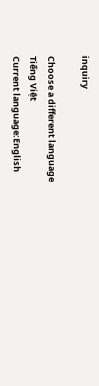inquiry

Choose a different language
Tiếng Việt
Current language:English